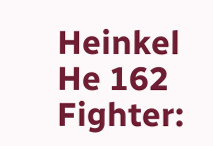Heinkel He 162 Fighter: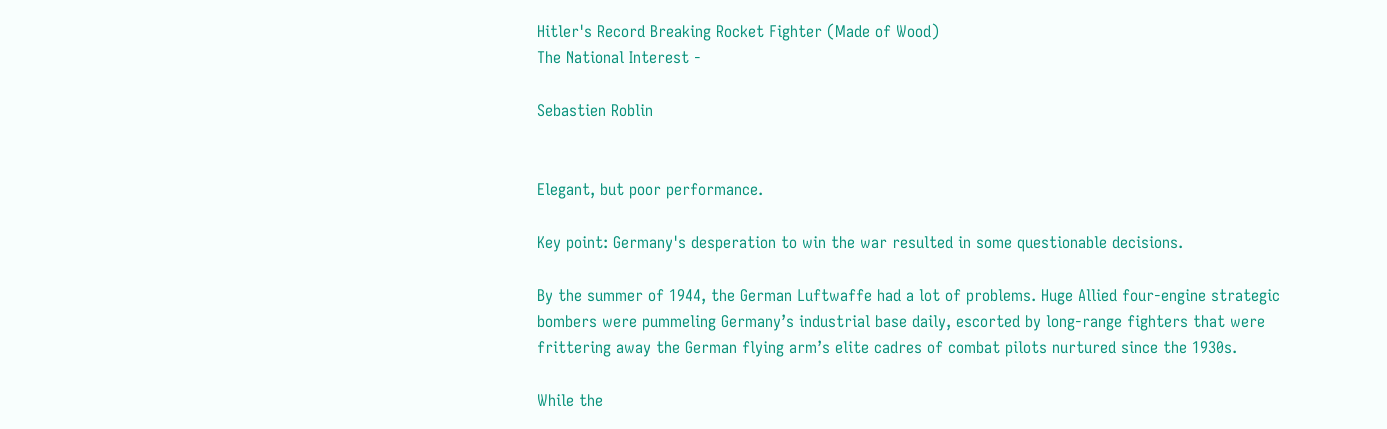Hitler's Record Breaking Rocket Fighter (Made of Wood)
The National Interest -

Sebastien Roblin


Elegant, but poor performance.

Key point: Germany's desperation to win the war resulted in some questionable decisions.

By the summer of 1944, the German Luftwaffe had a lot of problems. Huge Allied four-engine strategic bombers were pummeling Germany’s industrial base daily, escorted by long-range fighters that were frittering away the German flying arm’s elite cadres of combat pilots nurtured since the 1930s.

While the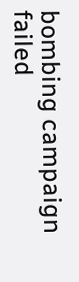bombing campaign failed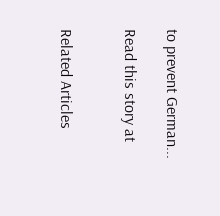to prevent German...

Read this story at


Related Articles